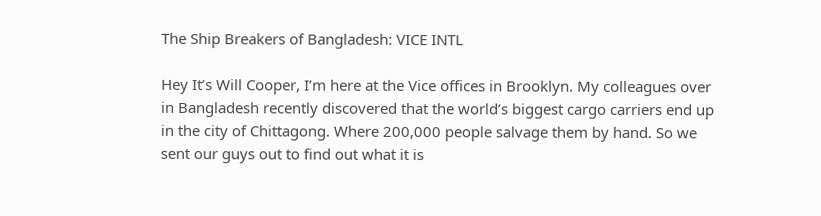The Ship Breakers of Bangladesh: VICE INTL

Hey It’s Will Cooper, I’m here at the Vice offices in Brooklyn. My colleagues over in Bangladesh recently discovered that the world’s biggest cargo carriers end up in the city of Chittagong. Where 200,000 people salvage them by hand. So we sent our guys out to find out what it is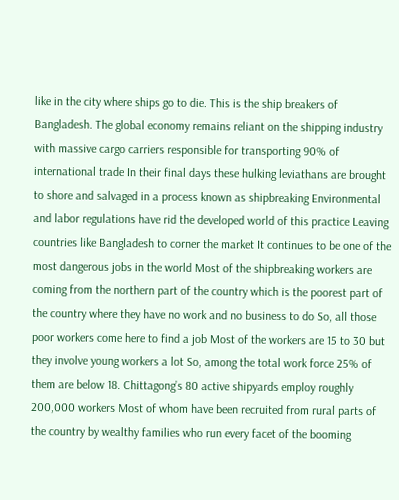like in the city where ships go to die. This is the ship breakers of Bangladesh. The global economy remains reliant on the shipping industry with massive cargo carriers responsible for transporting 90% of international trade In their final days these hulking leviathans are brought to shore and salvaged in a process known as shipbreaking Environmental and labor regulations have rid the developed world of this practice Leaving countries like Bangladesh to corner the market It continues to be one of the most dangerous jobs in the world Most of the shipbreaking workers are coming from the northern part of the country which is the poorest part of the country where they have no work and no business to do So, all those poor workers come here to find a job Most of the workers are 15 to 30 but they involve young workers a lot So, among the total work force 25% of them are below 18. Chittagong’s 80 active shipyards employ roughly 200,000 workers Most of whom have been recruited from rural parts of the country by wealthy families who run every facet of the booming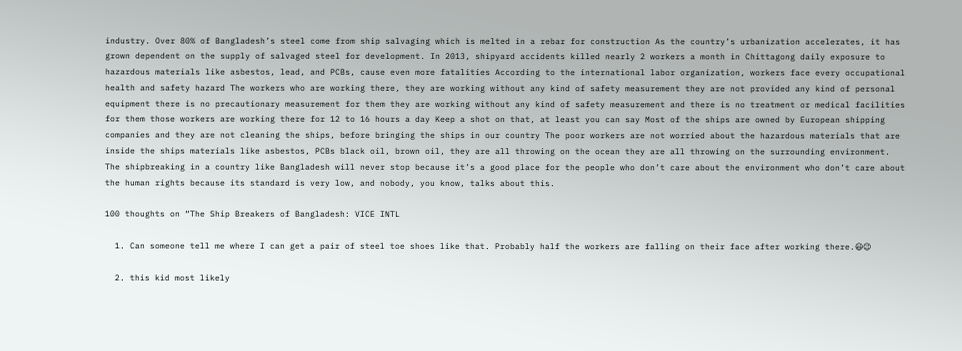industry. Over 80% of Bangladesh’s steel come from ship salvaging which is melted in a rebar for construction As the country’s urbanization accelerates, it has grown dependent on the supply of salvaged steel for development. In 2013, shipyard accidents killed nearly 2 workers a month in Chittagong daily exposure to hazardous materials like asbestos, lead, and PCBs, cause even more fatalities According to the international labor organization, workers face every occupational health and safety hazard The workers who are working there, they are working without any kind of safety measurement they are not provided any kind of personal equipment there is no precautionary measurement for them they are working without any kind of safety measurement and there is no treatment or medical facilities for them those workers are working there for 12 to 16 hours a day Keep a shot on that, at least you can say Most of the ships are owned by European shipping companies and they are not cleaning the ships, before bringing the ships in our country The poor workers are not worried about the hazardous materials that are inside the ships materials like asbestos, PCBs black oil, brown oil, they are all throwing on the ocean they are all throwing on the surrounding environment. The shipbreaking in a country like Bangladesh will never stop because it’s a good place for the people who don’t care about the environment who don’t care about the human rights because its standard is very low, and nobody, you know, talks about this.

100 thoughts on “The Ship Breakers of Bangladesh: VICE INTL

  1. Can someone tell me where I can get a pair of steel toe shoes like that. Probably half the workers are falling on their face after working there.😃😉

  2. this kid most likely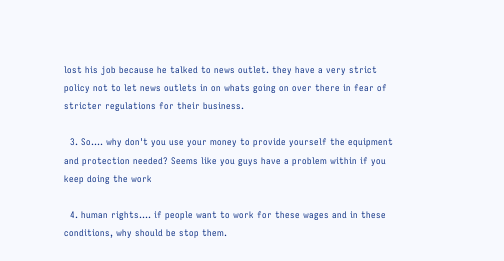lost his job because he talked to news outlet. they have a very strict policy not to let news outlets in on whats going on over there in fear of stricter regulations for their business.

  3. So…. why don't you use your money to provide yourself the equipment and protection needed? Seems like you guys have a problem within if you keep doing the work

  4. human rights…. if people want to work for these wages and in these conditions, why should be stop them.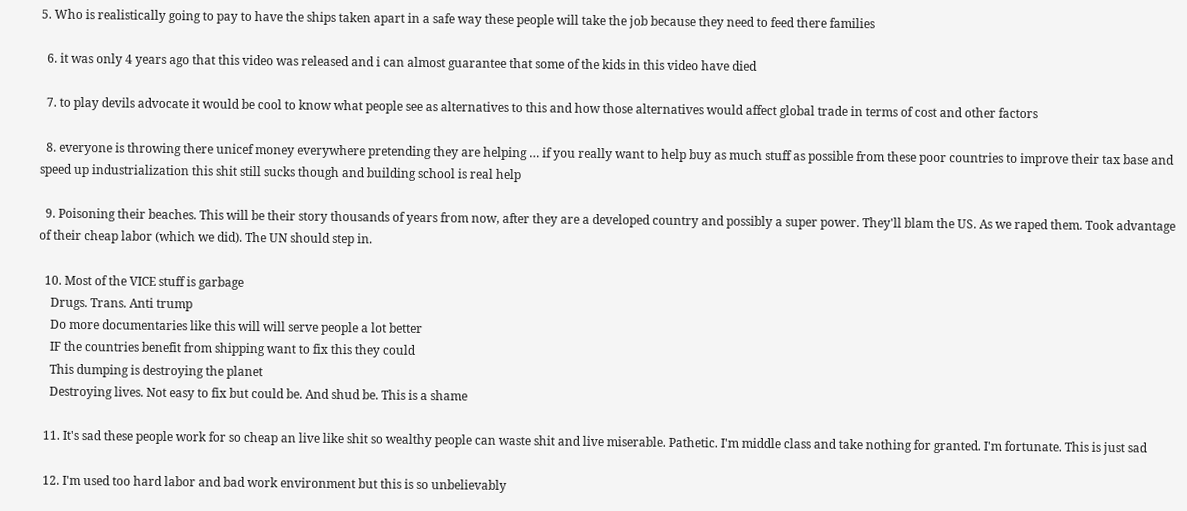5. Who is realistically going to pay to have the ships taken apart in a safe way these people will take the job because they need to feed there families

  6. it was only 4 years ago that this video was released and i can almost guarantee that some of the kids in this video have died

  7. to play devils advocate it would be cool to know what people see as alternatives to this and how those alternatives would affect global trade in terms of cost and other factors

  8. everyone is throwing there unicef money everywhere pretending they are helping … if you really want to help buy as much stuff as possible from these poor countries to improve their tax base and speed up industrialization this shit still sucks though and building school is real help

  9. Poisoning their beaches. This will be their story thousands of years from now, after they are a developed country and possibly a super power. They'll blam the US. As we raped them. Took advantage of their cheap labor (which we did). The UN should step in.

  10. Most of the VICE stuff is garbage
    Drugs. Trans. Anti trump
    Do more documentaries like this will will serve people a lot better
    IF the countries benefit from shipping want to fix this they could
    This dumping is destroying the planet
    Destroying lives. Not easy to fix but could be. And shud be. This is a shame

  11. It's sad these people work for so cheap an live like shit so wealthy people can waste shit and live miserable. Pathetic. I'm middle class and take nothing for granted. I'm fortunate. This is just sad

  12. I'm used too hard labor and bad work environment but this is so unbelievably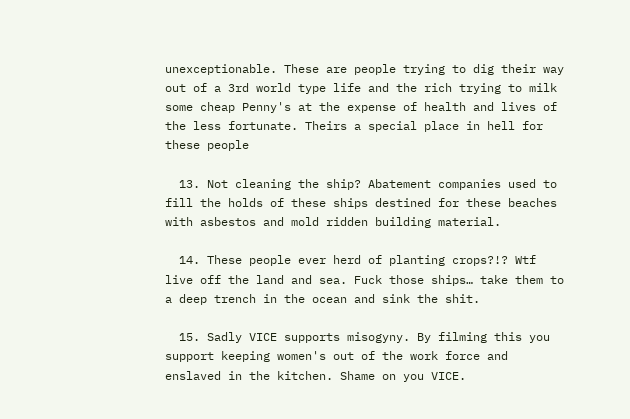unexceptionable. These are people trying to dig their way out of a 3rd world type life and the rich trying to milk some cheap Penny's at the expense of health and lives of the less fortunate. Theirs a special place in hell for these people

  13. Not cleaning the ship? Abatement companies used to fill the holds of these ships destined for these beaches with asbestos and mold ridden building material.

  14. These people ever herd of planting crops?!? Wtf live off the land and sea. Fuck those ships… take them to a deep trench in the ocean and sink the shit.

  15. Sadly VICE supports misogyny. By filming this you support keeping women's out of the work force and enslaved in the kitchen. Shame on you VICE.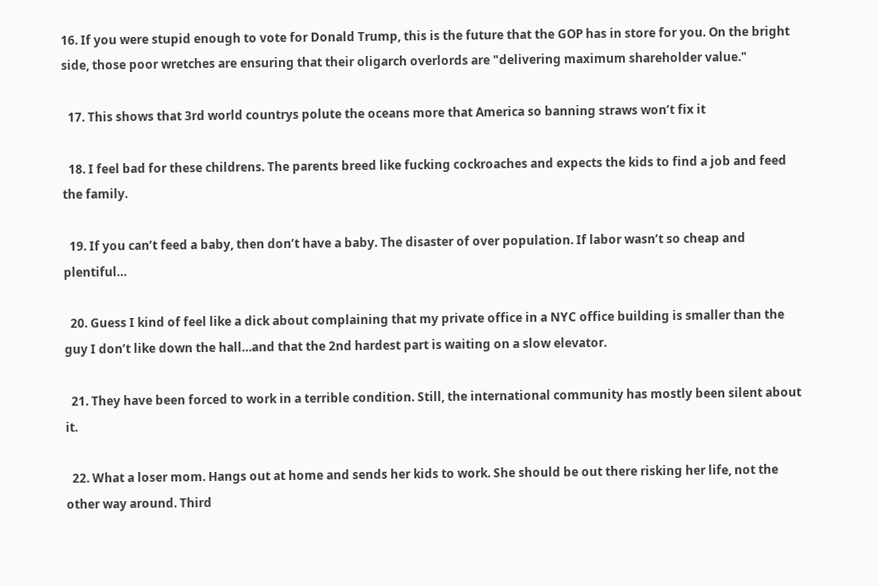16. If you were stupid enough to vote for Donald Trump, this is the future that the GOP has in store for you. On the bright side, those poor wretches are ensuring that their oligarch overlords are "delivering maximum shareholder value."

  17. This shows that 3rd world countrys polute the oceans more that America so banning straws won’t fix it

  18. I feel bad for these childrens. The parents breed like fucking cockroaches and expects the kids to find a job and feed the family.

  19. If you can’t feed a baby, then don’t have a baby. The disaster of over population. If labor wasn’t so cheap and plentiful…

  20. Guess I kind of feel like a dick about complaining that my private office in a NYC office building is smaller than the guy I don’t like down the hall…and that the 2nd hardest part is waiting on a slow elevator.

  21. They have been forced to work in a terrible condition. Still, the international community has mostly been silent about it.

  22. What a loser mom. Hangs out at home and sends her kids to work. She should be out there risking her life, not the other way around. Third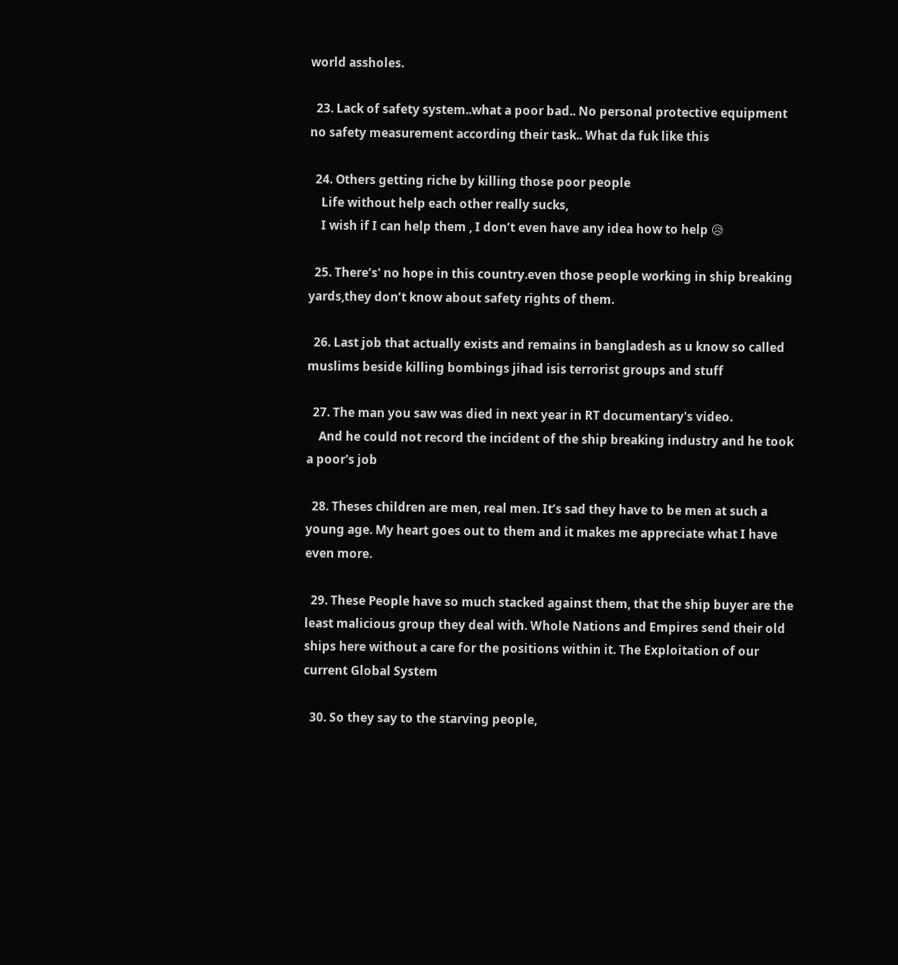world assholes.

  23. Lack of safety system..what a poor bad.. No personal protective equipment no safety measurement according their task.. What da fuk like this

  24. Others getting riche by killing those poor people
    Life without help each other really sucks,
    I wish if I can help them , I don’t even have any idea how to help 😥

  25. There’s' no hope in this country.even those people working in ship breaking yards,they don’t know about safety rights of them.

  26. Last job that actually exists and remains in bangladesh as u know so called muslims beside killing bombings jihad isis terrorist groups and stuff

  27. The man you saw was died in next year in RT documentary's video.
    And he could not record the incident of the ship breaking industry and he took a poor's job

  28. Theses children are men, real men. It’s sad they have to be men at such a young age. My heart goes out to them and it makes me appreciate what I have even more.

  29. These People have so much stacked against them, that the ship buyer are the least malicious group they deal with. Whole Nations and Empires send their old ships here without a care for the positions within it. The Exploitation of our current Global System

  30. So they say to the starving people,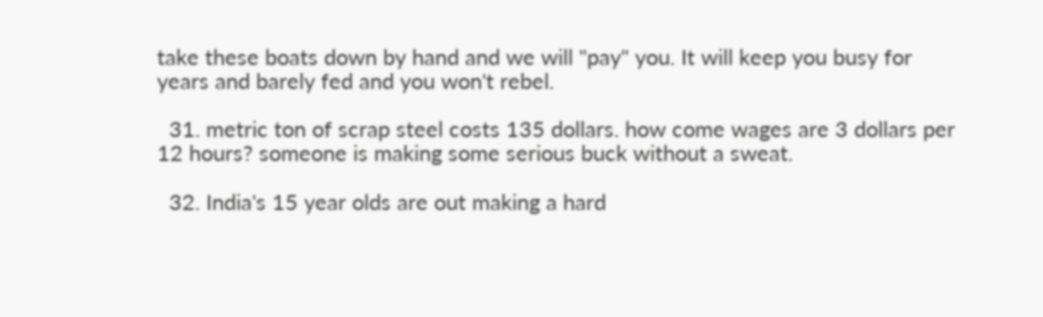take these boats down by hand and we will "pay" you. It will keep you busy for years and barely fed and you won't rebel.

  31. metric ton of scrap steel costs 135 dollars. how come wages are 3 dollars per 12 hours? someone is making some serious buck without a sweat.

  32. India's 15 year olds are out making a hard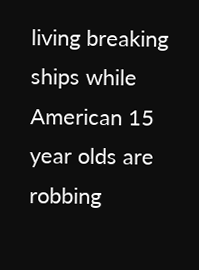living breaking ships while American 15 year olds are robbing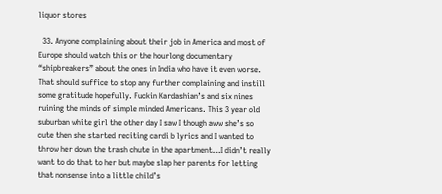liquor stores

  33. Anyone complaining about their job in America and most of Europe should watch this or the hourlong documentary “shipbreakers” about the ones in India who have it even worse. That should suffice to stop any further complaining and instill some gratitude hopefully. Fuckin Kardashian’s and six nines ruining the minds of simple minded Americans. This 3 year old suburban white girl the other day I saw I though aww she’s so cute then she started reciting cardi b lyrics and I wanted to throw her down the trash chute in the apartment…I didn’t really want to do that to her but maybe slap her parents for letting that nonsense into a little child’s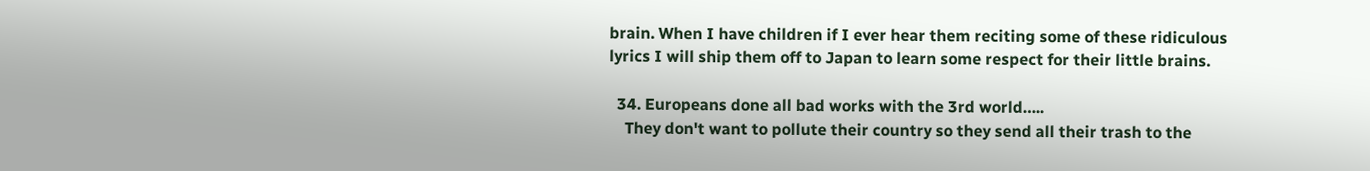brain. When I have children if I ever hear them reciting some of these ridiculous lyrics I will ship them off to Japan to learn some respect for their little brains.

  34. Europeans done all bad works with the 3rd world…..
    They don't want to pollute their country so they send all their trash to the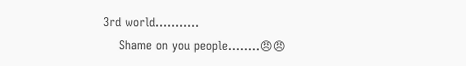3rd world………..
    Shame on you people……..😠😠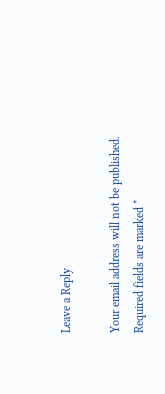Leave a Reply

Your email address will not be published. Required fields are marked *